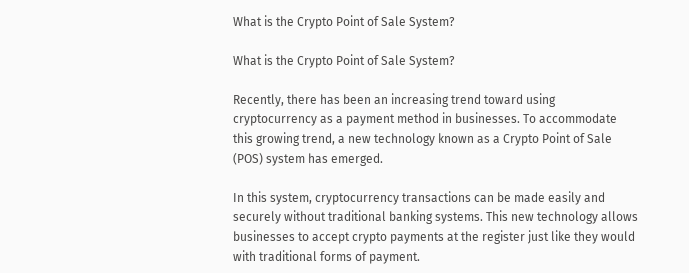What is the Crypto Point of Sale System?

What is the Crypto Point of Sale System?

Recently, there has been an increasing trend toward using cryptocurrency as a payment method in businesses. To accommodate this growing trend, a new technology known as a Crypto Point of Sale (POS) system has emerged.

In this system, cryptocurrency transactions can be made easily and securely without traditional banking systems. This new technology allows businesses to accept crypto payments at the register just like they would with traditional forms of payment.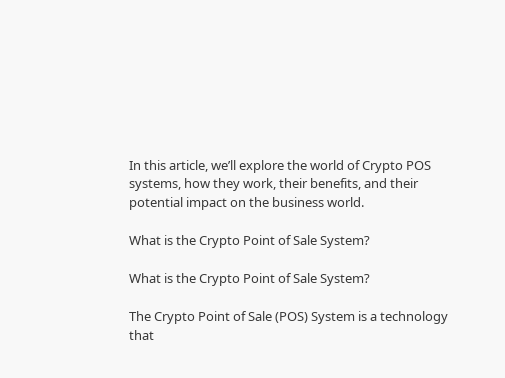In this article, we’ll explore the world of Crypto POS systems, how they work, their benefits, and their potential impact on the business world.

What is the Crypto Point of Sale System?

What is the Crypto Point of Sale System?

The Crypto Point of Sale (POS) System is a technology that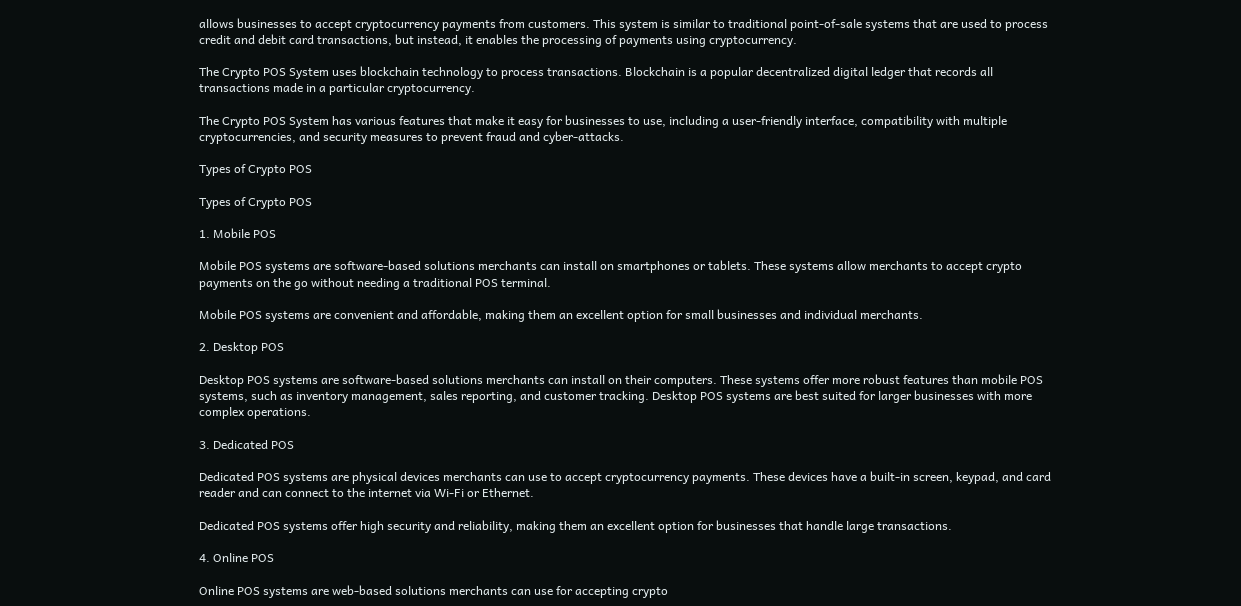allows businesses to accept cryptocurrency payments from customers. This system is similar to traditional point-of-sale systems that are used to process credit and debit card transactions, but instead, it enables the processing of payments using cryptocurrency.

The Crypto POS System uses blockchain technology to process transactions. Blockchain is a popular decentralized digital ledger that records all transactions made in a particular cryptocurrency.

The Crypto POS System has various features that make it easy for businesses to use, including a user-friendly interface, compatibility with multiple cryptocurrencies, and security measures to prevent fraud and cyber-attacks.

Types of Crypto POS

Types of Crypto POS

1. Mobile POS

Mobile POS systems are software-based solutions merchants can install on smartphones or tablets. These systems allow merchants to accept crypto payments on the go without needing a traditional POS terminal.

Mobile POS systems are convenient and affordable, making them an excellent option for small businesses and individual merchants.

2. Desktop POS

Desktop POS systems are software-based solutions merchants can install on their computers. These systems offer more robust features than mobile POS systems, such as inventory management, sales reporting, and customer tracking. Desktop POS systems are best suited for larger businesses with more complex operations.

3. Dedicated POS

Dedicated POS systems are physical devices merchants can use to accept cryptocurrency payments. These devices have a built-in screen, keypad, and card reader and can connect to the internet via Wi-Fi or Ethernet.

Dedicated POS systems offer high security and reliability, making them an excellent option for businesses that handle large transactions.

4. Online POS

Online POS systems are web-based solutions merchants can use for accepting crypto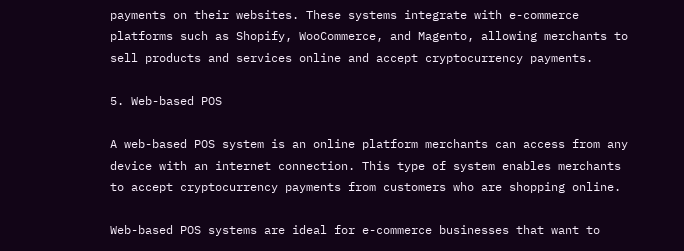payments on their websites. These systems integrate with e-commerce platforms such as Shopify, WooCommerce, and Magento, allowing merchants to sell products and services online and accept cryptocurrency payments.

5. Web-based POS

A web-based POS system is an online platform merchants can access from any device with an internet connection. This type of system enables merchants to accept cryptocurrency payments from customers who are shopping online.

Web-based POS systems are ideal for e-commerce businesses that want to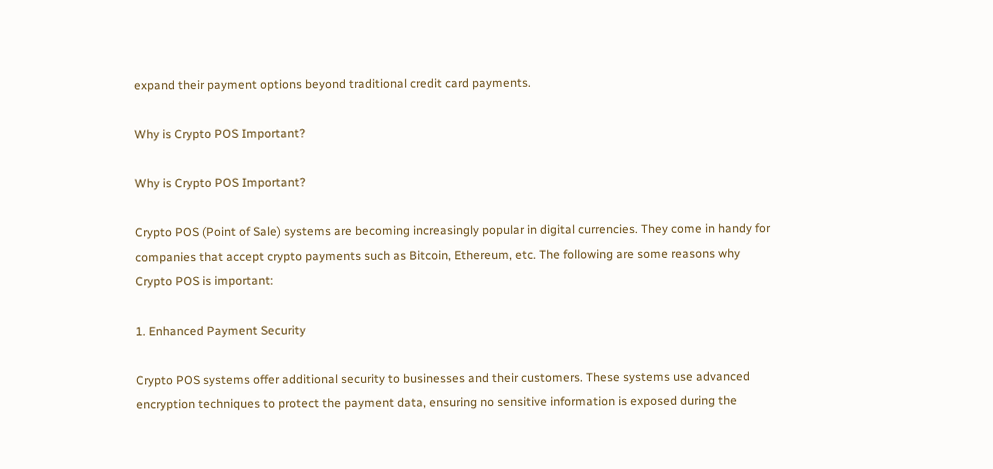expand their payment options beyond traditional credit card payments.

Why is Crypto POS Important?

Why is Crypto POS Important?

Crypto POS (Point of Sale) systems are becoming increasingly popular in digital currencies. They come in handy for companies that accept crypto payments such as Bitcoin, Ethereum, etc. The following are some reasons why Crypto POS is important:

1. Enhanced Payment Security

Crypto POS systems offer additional security to businesses and their customers. These systems use advanced encryption techniques to protect the payment data, ensuring no sensitive information is exposed during the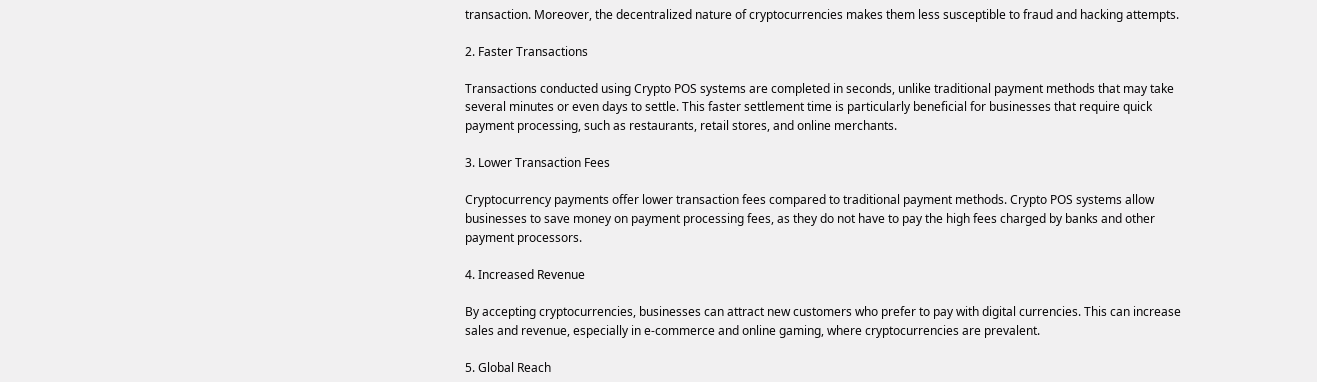transaction. Moreover, the decentralized nature of cryptocurrencies makes them less susceptible to fraud and hacking attempts.

2. Faster Transactions

Transactions conducted using Crypto POS systems are completed in seconds, unlike traditional payment methods that may take several minutes or even days to settle. This faster settlement time is particularly beneficial for businesses that require quick payment processing, such as restaurants, retail stores, and online merchants.

3. Lower Transaction Fees

Cryptocurrency payments offer lower transaction fees compared to traditional payment methods. Crypto POS systems allow businesses to save money on payment processing fees, as they do not have to pay the high fees charged by banks and other payment processors.

4. Increased Revenue

By accepting cryptocurrencies, businesses can attract new customers who prefer to pay with digital currencies. This can increase sales and revenue, especially in e-commerce and online gaming, where cryptocurrencies are prevalent.

5. Global Reach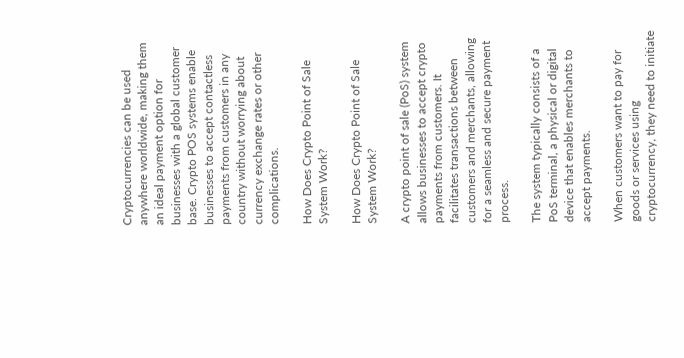Cryptocurrencies can be used anywhere worldwide, making them an ideal payment option for businesses with a global customer base. Crypto POS systems enable businesses to accept contactless payments from customers in any country without worrying about currency exchange rates or other complications.

How Does Crypto Point of Sale System Work?

How Does Crypto Point of Sale System Work?

A crypto point of sale (PoS) system allows businesses to accept crypto payments from customers. It facilitates transactions between customers and merchants, allowing for a seamless and secure payment process.

The system typically consists of a PoS terminal, a physical or digital device that enables merchants to accept payments.

When customers want to pay for goods or services using cryptocurrency, they need to initiate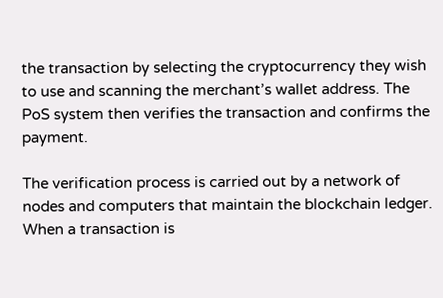the transaction by selecting the cryptocurrency they wish to use and scanning the merchant’s wallet address. The PoS system then verifies the transaction and confirms the payment.

The verification process is carried out by a network of nodes and computers that maintain the blockchain ledger. When a transaction is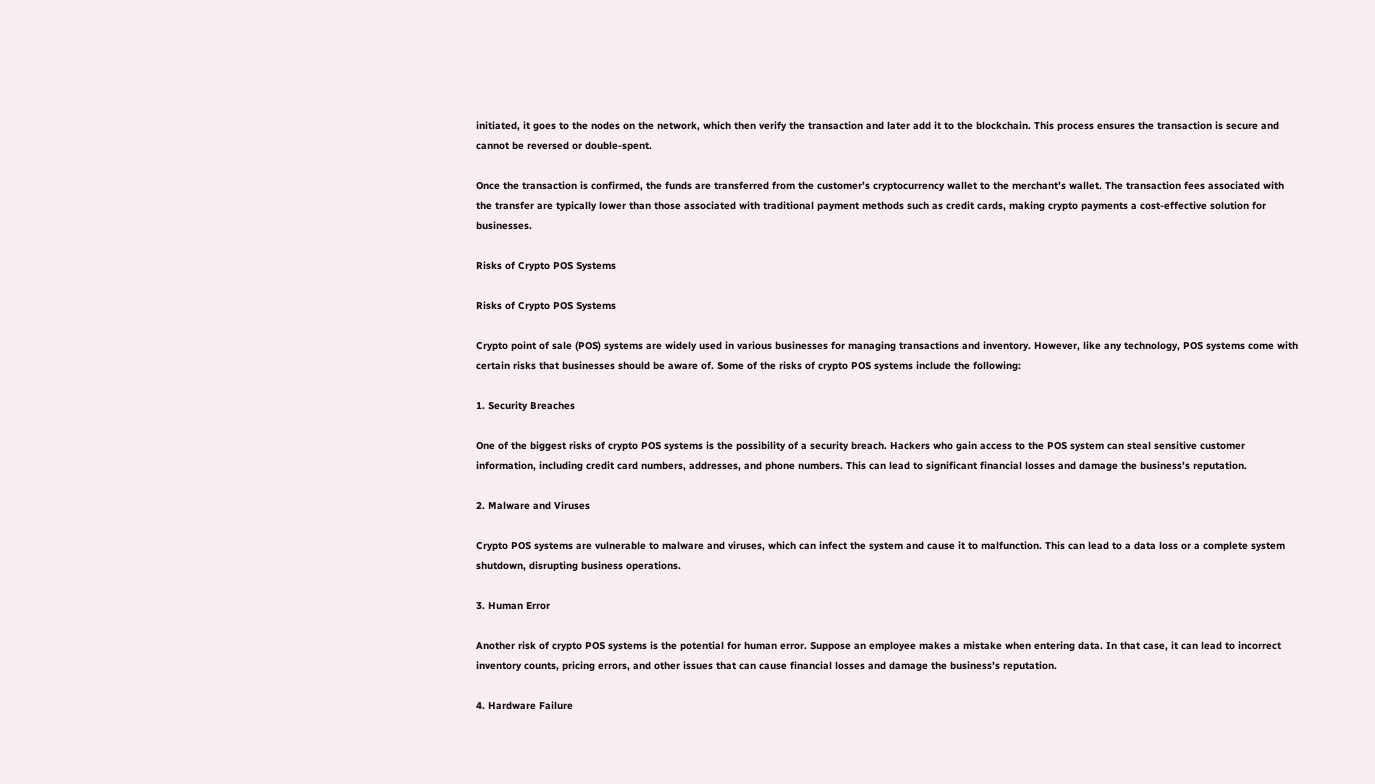initiated, it goes to the nodes on the network, which then verify the transaction and later add it to the blockchain. This process ensures the transaction is secure and cannot be reversed or double-spent.

Once the transaction is confirmed, the funds are transferred from the customer’s cryptocurrency wallet to the merchant’s wallet. The transaction fees associated with the transfer are typically lower than those associated with traditional payment methods such as credit cards, making crypto payments a cost-effective solution for businesses.

Risks of Crypto POS Systems

Risks of Crypto POS Systems

Crypto point of sale (POS) systems are widely used in various businesses for managing transactions and inventory. However, like any technology, POS systems come with certain risks that businesses should be aware of. Some of the risks of crypto POS systems include the following:

1. Security Breaches

One of the biggest risks of crypto POS systems is the possibility of a security breach. Hackers who gain access to the POS system can steal sensitive customer information, including credit card numbers, addresses, and phone numbers. This can lead to significant financial losses and damage the business’s reputation.

2. Malware and Viruses

Crypto POS systems are vulnerable to malware and viruses, which can infect the system and cause it to malfunction. This can lead to a data loss or a complete system shutdown, disrupting business operations.

3. Human Error

Another risk of crypto POS systems is the potential for human error. Suppose an employee makes a mistake when entering data. In that case, it can lead to incorrect inventory counts, pricing errors, and other issues that can cause financial losses and damage the business’s reputation.

4. Hardware Failure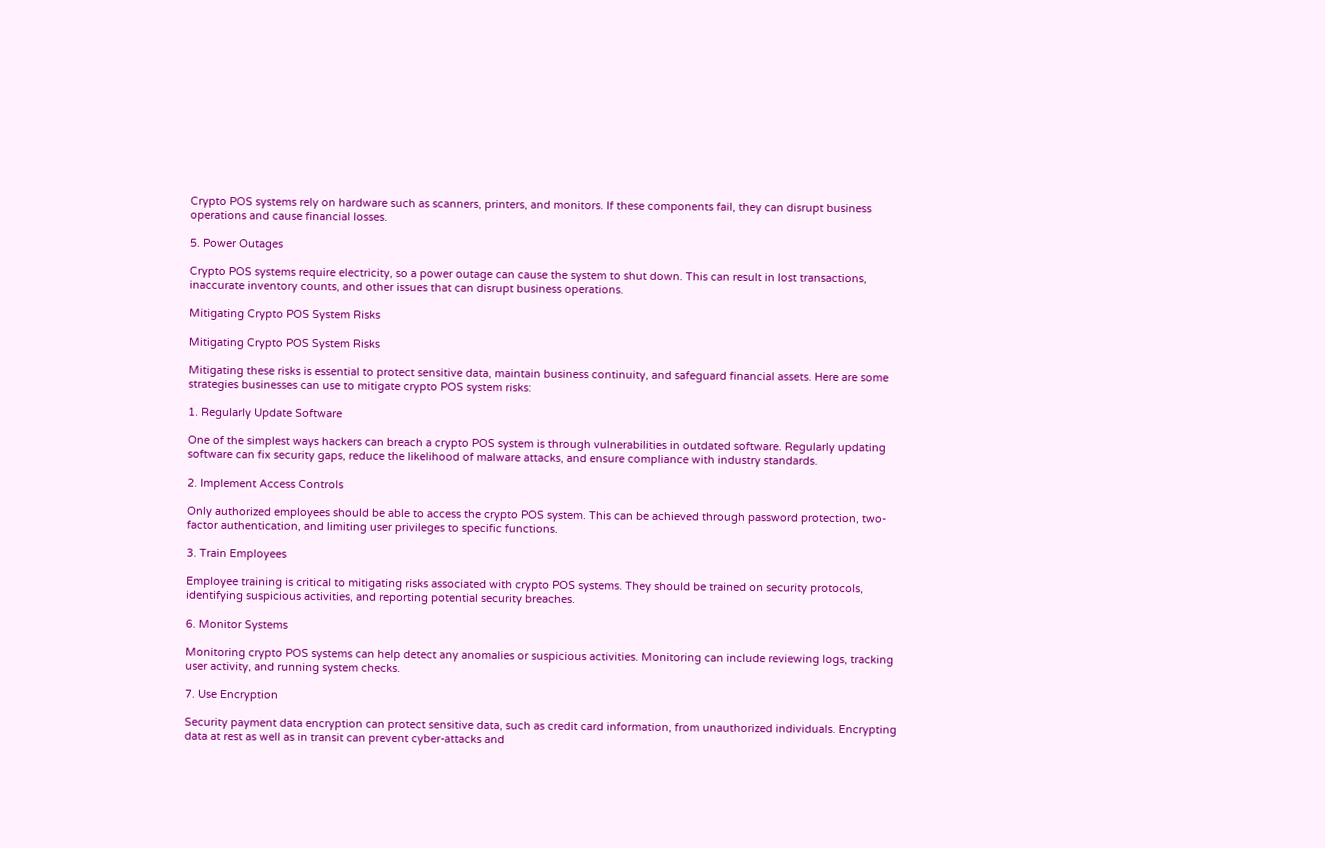Crypto POS systems rely on hardware such as scanners, printers, and monitors. If these components fail, they can disrupt business operations and cause financial losses.

5. Power Outages

Crypto POS systems require electricity, so a power outage can cause the system to shut down. This can result in lost transactions, inaccurate inventory counts, and other issues that can disrupt business operations.

Mitigating Crypto POS System Risks

Mitigating Crypto POS System Risks

Mitigating these risks is essential to protect sensitive data, maintain business continuity, and safeguard financial assets. Here are some strategies businesses can use to mitigate crypto POS system risks:

1. Regularly Update Software

One of the simplest ways hackers can breach a crypto POS system is through vulnerabilities in outdated software. Regularly updating software can fix security gaps, reduce the likelihood of malware attacks, and ensure compliance with industry standards.

2. Implement Access Controls

Only authorized employees should be able to access the crypto POS system. This can be achieved through password protection, two-factor authentication, and limiting user privileges to specific functions.

3. Train Employees

Employee training is critical to mitigating risks associated with crypto POS systems. They should be trained on security protocols, identifying suspicious activities, and reporting potential security breaches.

6. Monitor Systems

Monitoring crypto POS systems can help detect any anomalies or suspicious activities. Monitoring can include reviewing logs, tracking user activity, and running system checks.

7. Use Encryption

Security payment data encryption can protect sensitive data, such as credit card information, from unauthorized individuals. Encrypting data at rest as well as in transit can prevent cyber-attacks and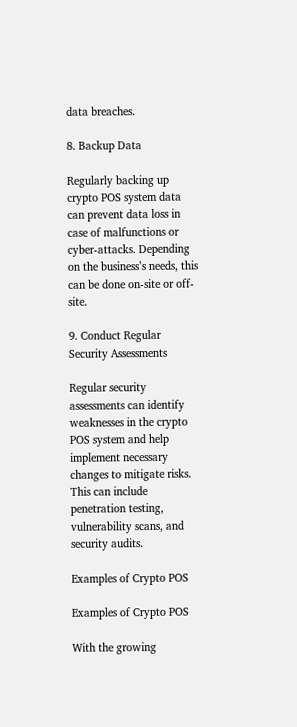data breaches.

8. Backup Data

Regularly backing up crypto POS system data can prevent data loss in case of malfunctions or cyber-attacks. Depending on the business’s needs, this can be done on-site or off-site.

9. Conduct Regular Security Assessments

Regular security assessments can identify weaknesses in the crypto POS system and help implement necessary changes to mitigate risks. This can include penetration testing, vulnerability scans, and security audits.

Examples of Crypto POS

Examples of Crypto POS

With the growing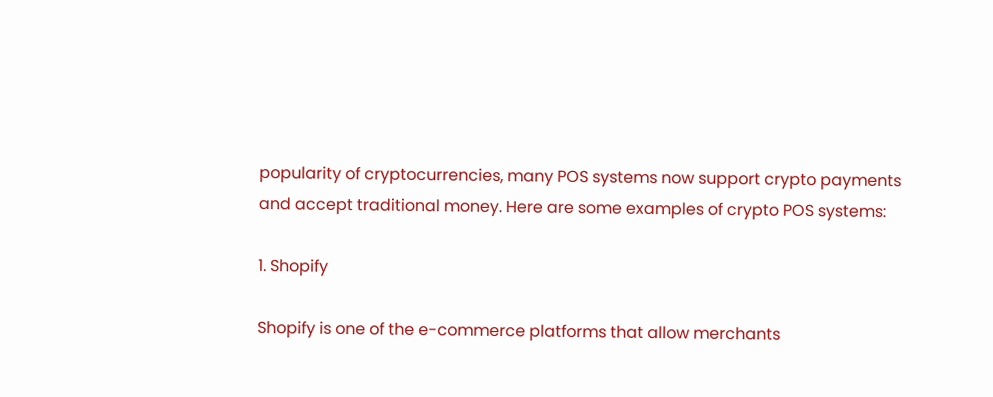popularity of cryptocurrencies, many POS systems now support crypto payments and accept traditional money. Here are some examples of crypto POS systems:

1. Shopify

Shopify is one of the e-commerce platforms that allow merchants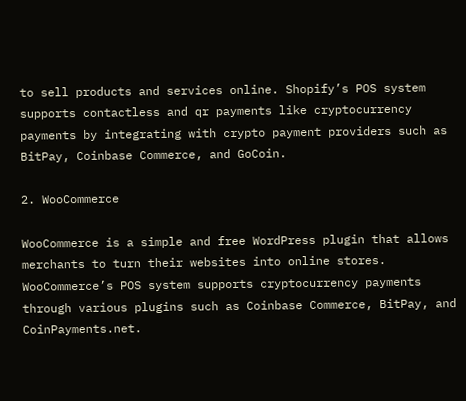to sell products and services online. Shopify’s POS system supports contactless and qr payments like cryptocurrency payments by integrating with crypto payment providers such as BitPay, Coinbase Commerce, and GoCoin.

2. WooCommerce

WooCommerce is a simple and free WordPress plugin that allows merchants to turn their websites into online stores. WooCommerce’s POS system supports cryptocurrency payments through various plugins such as Coinbase Commerce, BitPay, and CoinPayments.net.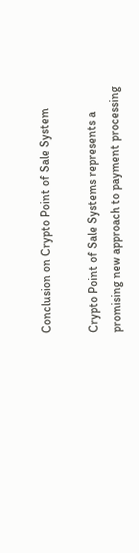Conclusion on Crypto Point of Sale System

Crypto Point of Sale Systems represents a promising new approach to payment processing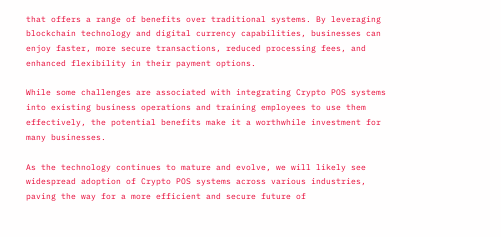that offers a range of benefits over traditional systems. By leveraging blockchain technology and digital currency capabilities, businesses can enjoy faster, more secure transactions, reduced processing fees, and enhanced flexibility in their payment options.

While some challenges are associated with integrating Crypto POS systems into existing business operations and training employees to use them effectively, the potential benefits make it a worthwhile investment for many businesses.

As the technology continues to mature and evolve, we will likely see widespread adoption of Crypto POS systems across various industries, paving the way for a more efficient and secure future of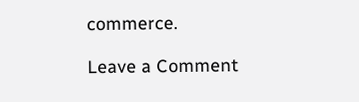commerce.

Leave a Comment